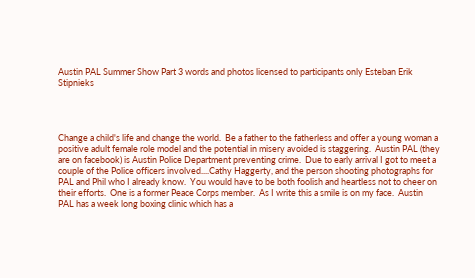Austin PAL Summer Show Part 3 words and photos licensed to participants only Esteban Erik Stipnieks




Change a child's life and change the world.  Be a father to the fatherless and offer a young woman a positive adult female role model and the potential in misery avoided is staggering.  Austin PAL (they are on facebook) is Austin Police Department preventing crime.  Due to early arrival I got to meet a couple of the Police officers involved....Cathy Haggerty, and the person shooting photographs for PAL and Phil who I already know.  You would have to be both foolish and heartless not to cheer on their efforts.  One is a former Peace Corps member.  As I write this a smile is on my face.  Austin PAL has a week long boxing clinic which has a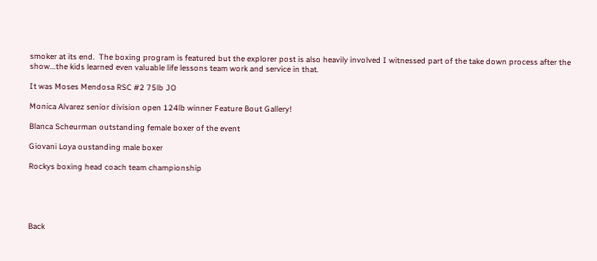smoker at its end.  The boxing program is featured but the explorer post is also heavily involved I witnessed part of the take down process after the show...the kids learned even valuable life lessons team work and service in that.

It was Moses Mendosa RSC #2 75lb JO

Monica Alvarez senior division open 124lb winner Feature Bout Gallery!

Blanca Scheurman outstanding female boxer of the event

Giovani Loya oustanding male boxer

Rockys boxing head coach team championship





Back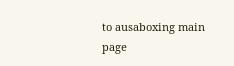to ausaboxing main page